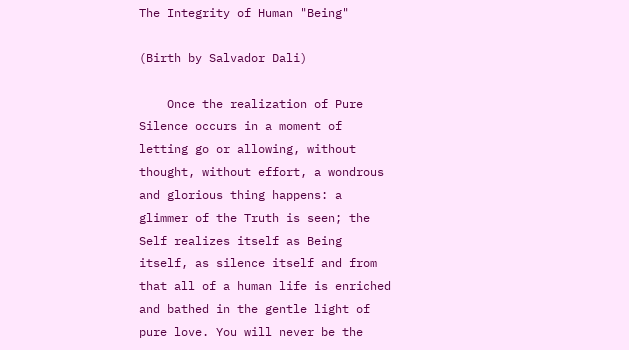The Integrity of Human "Being"

(Birth by Salvador Dali)

    Once the realization of Pure Silence occurs in a moment of letting go or allowing, without thought, without effort, a wondrous and glorious thing happens: a glimmer of the Truth is seen; the Self realizes itself as Being itself, as silence itself and from that all of a human life is enriched and bathed in the gentle light of pure love. You will never be the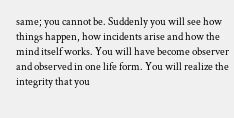same; you cannot be. Suddenly you will see how things happen, how incidents arise and how the mind itself works. You will have become observer and observed in one life form. You will realize the integrity that you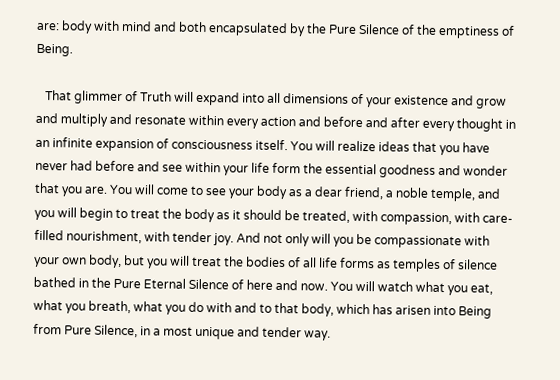are: body with mind and both encapsulated by the Pure Silence of the emptiness of Being.

   That glimmer of Truth will expand into all dimensions of your existence and grow and multiply and resonate within every action and before and after every thought in an infinite expansion of consciousness itself. You will realize ideas that you have never had before and see within your life form the essential goodness and wonder that you are. You will come to see your body as a dear friend, a noble temple, and you will begin to treat the body as it should be treated, with compassion, with care-filled nourishment, with tender joy. And not only will you be compassionate with your own body, but you will treat the bodies of all life forms as temples of silence bathed in the Pure Eternal Silence of here and now. You will watch what you eat, what you breath, what you do with and to that body, which has arisen into Being from Pure Silence, in a most unique and tender way.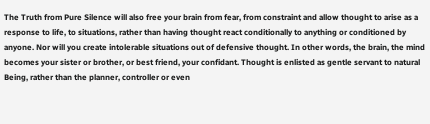The Truth from Pure Silence will also free your brain from fear, from constraint and allow thought to arise as a response to life, to situations, rather than having thought react conditionally to anything or conditioned by anyone. Nor will you create intolerable situations out of defensive thought. In other words, the brain, the mind becomes your sister or brother, or best friend, your confidant. Thought is enlisted as gentle servant to natural Being, rather than the planner, controller or even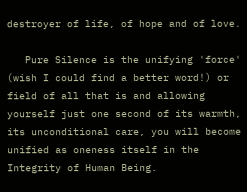destroyer of life, of hope and of love.

   Pure Silence is the unifying 'force' (wish I could find a better word!) or field of all that is and allowing yourself just one second of its warmth, its unconditional care, you will become unified as oneness itself in the Integrity of Human Being.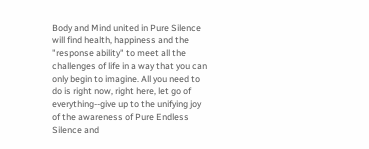Body and Mind united in Pure Silence will find health, happiness and the "response ability" to meet all the challenges of life in a way that you can only begin to imagine. All you need to do is right now, right here, let go of everything--give up to the unifying joy of the awareness of Pure Endless Silence and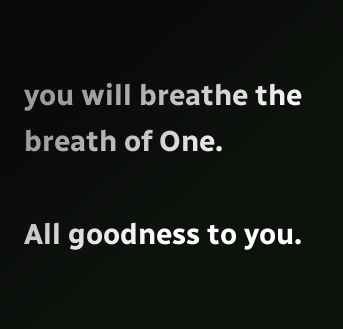you will breathe the breath of One.

All goodness to you.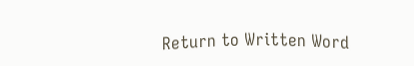Return to Written Word